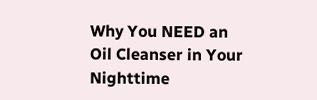Why You NEED an Oil Cleanser in Your Nighttime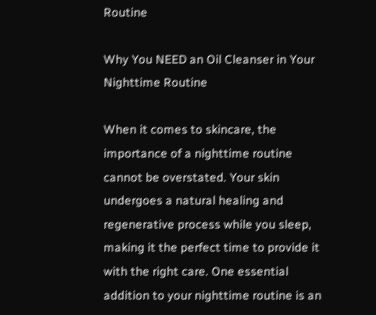Routine

Why You NEED an Oil Cleanser in Your Nighttime Routine

When it comes to skincare, the importance of a nighttime routine cannot be overstated. Your skin undergoes a natural healing and regenerative process while you sleep, making it the perfect time to provide it with the right care. One essential addition to your nighttime routine is an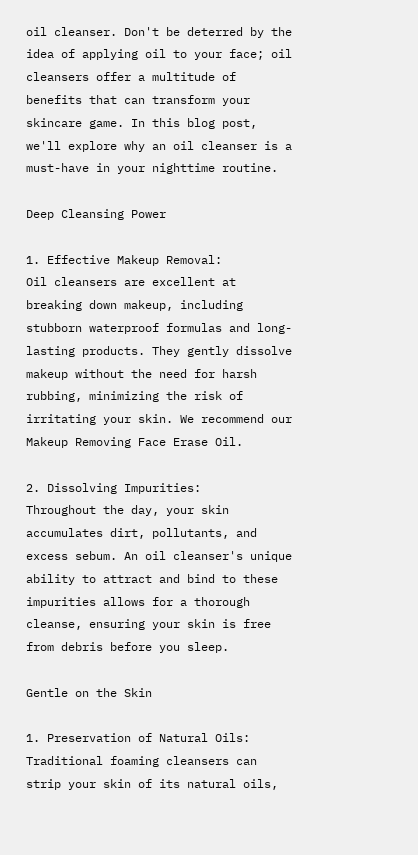oil cleanser. Don't be deterred by the idea of applying oil to your face; oil cleansers offer a multitude of benefits that can transform your skincare game. In this blog post, we'll explore why an oil cleanser is a must-have in your nighttime routine.

Deep Cleansing Power

1. Effective Makeup Removal:
Oil cleansers are excellent at breaking down makeup, including stubborn waterproof formulas and long-lasting products. They gently dissolve makeup without the need for harsh rubbing, minimizing the risk of irritating your skin. We recommend our Makeup Removing Face Erase Oil.

2. Dissolving Impurities:
Throughout the day, your skin accumulates dirt, pollutants, and excess sebum. An oil cleanser's unique ability to attract and bind to these impurities allows for a thorough cleanse, ensuring your skin is free from debris before you sleep.

Gentle on the Skin

1. Preservation of Natural Oils:
Traditional foaming cleansers can strip your skin of its natural oils,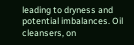leading to dryness and potential imbalances. Oil cleansers, on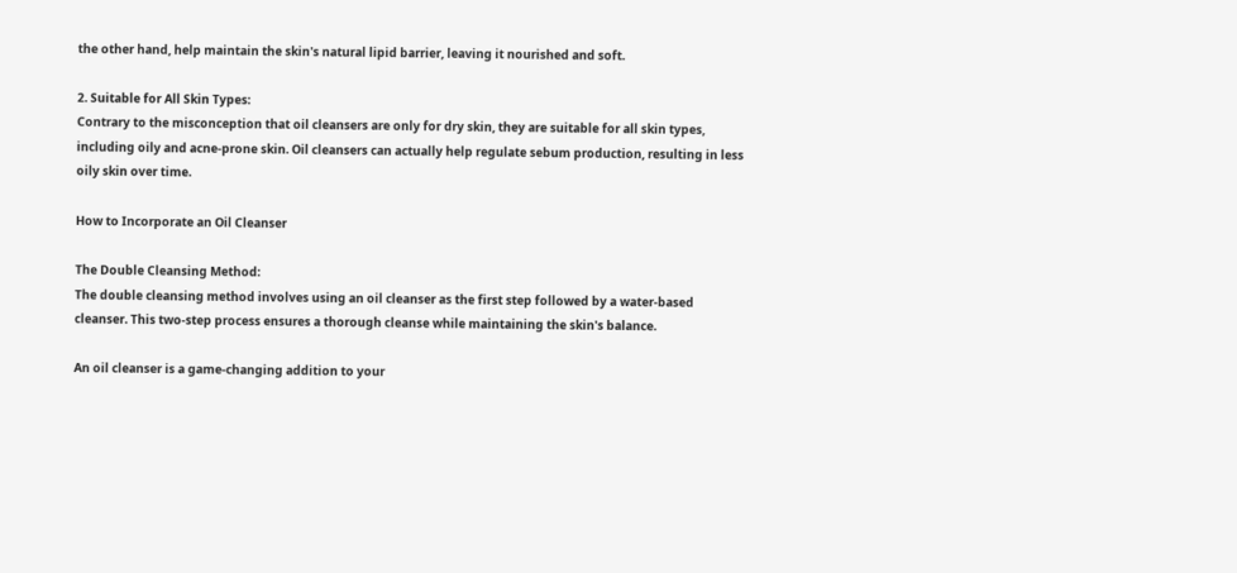the other hand, help maintain the skin's natural lipid barrier, leaving it nourished and soft.

2. Suitable for All Skin Types:
Contrary to the misconception that oil cleansers are only for dry skin, they are suitable for all skin types, including oily and acne-prone skin. Oil cleansers can actually help regulate sebum production, resulting in less oily skin over time.

How to Incorporate an Oil Cleanser

The Double Cleansing Method:
The double cleansing method involves using an oil cleanser as the first step followed by a water-based cleanser. This two-step process ensures a thorough cleanse while maintaining the skin's balance.

An oil cleanser is a game-changing addition to your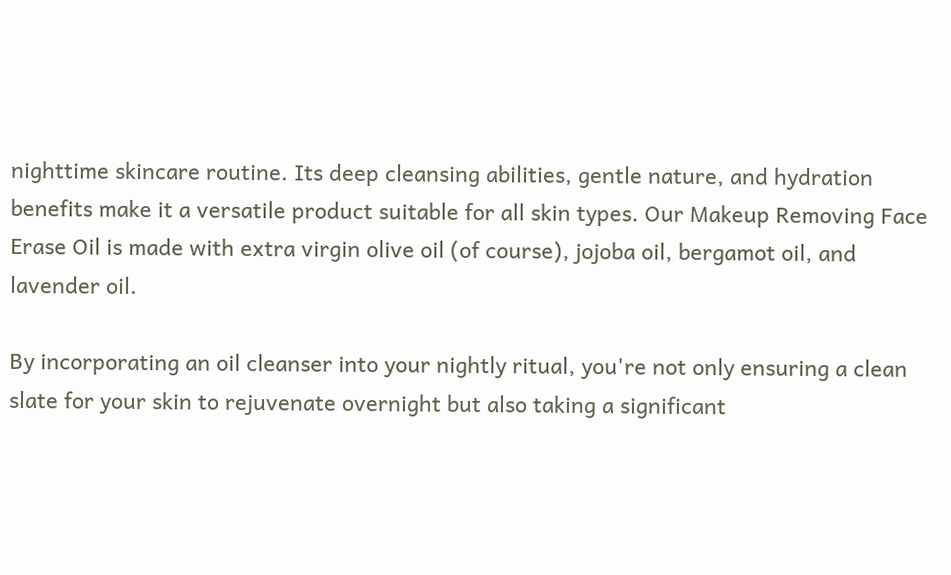nighttime skincare routine. Its deep cleansing abilities, gentle nature, and hydration benefits make it a versatile product suitable for all skin types. Our Makeup Removing Face Erase Oil is made with extra virgin olive oil (of course), jojoba oil, bergamot oil, and lavender oil.

By incorporating an oil cleanser into your nightly ritual, you're not only ensuring a clean slate for your skin to rejuvenate overnight but also taking a significant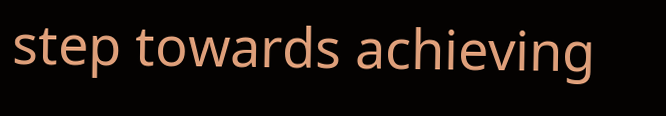step towards achieving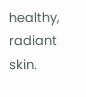healthy, radiant skin.